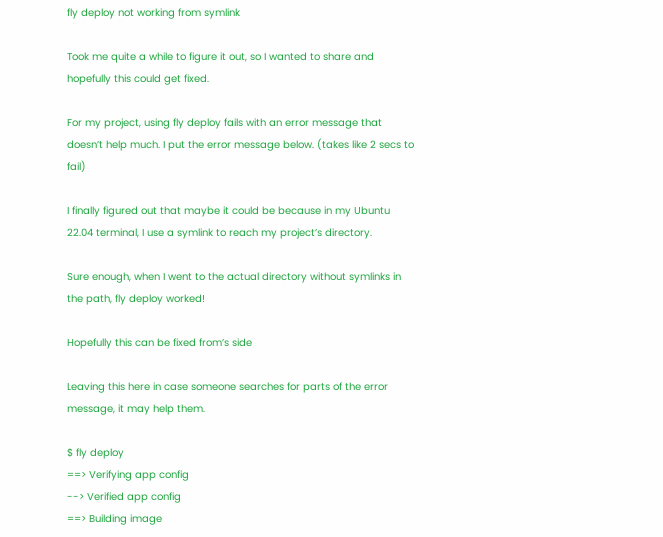fly deploy not working from symlink

Took me quite a while to figure it out, so I wanted to share and hopefully this could get fixed.

For my project, using fly deploy fails with an error message that doesn’t help much. I put the error message below. (takes like 2 secs to fail)

I finally figured out that maybe it could be because in my Ubuntu 22.04 terminal, I use a symlink to reach my project’s directory.

Sure enough, when I went to the actual directory without symlinks in the path, fly deploy worked!

Hopefully this can be fixed from’s side

Leaving this here in case someone searches for parts of the error message, it may help them.

$ fly deploy
==> Verifying app config
--> Verified app config
==> Building image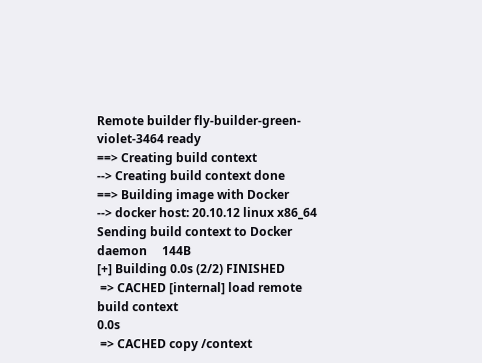Remote builder fly-builder-green-violet-3464 ready
==> Creating build context
--> Creating build context done
==> Building image with Docker
--> docker host: 20.10.12 linux x86_64
Sending build context to Docker daemon     144B
[+] Building 0.0s (2/2) FINISHED
 => CACHED [internal] load remote build context                                                                                                                                                               0.0s
 => CACHED copy /context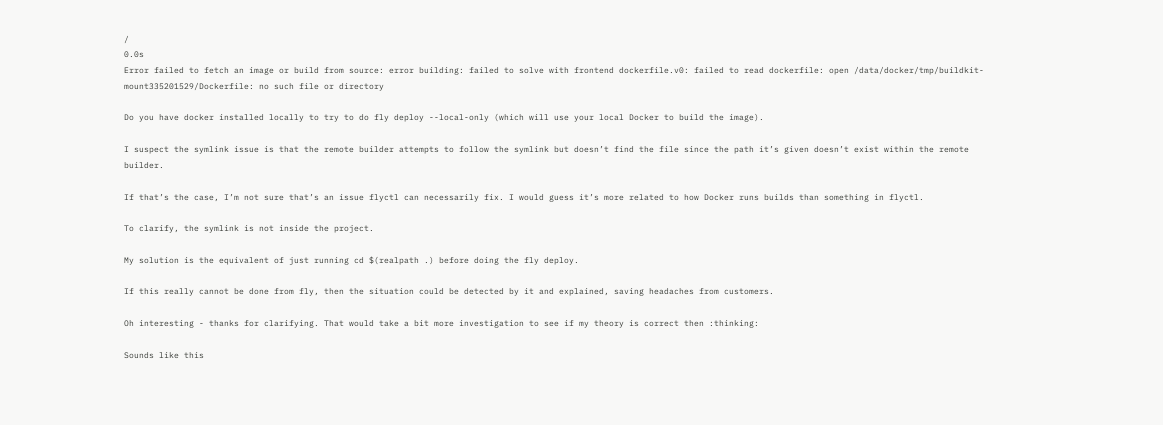/                                                                                                                                                                                    0.0s
Error failed to fetch an image or build from source: error building: failed to solve with frontend dockerfile.v0: failed to read dockerfile: open /data/docker/tmp/buildkit-mount335201529/Dockerfile: no such file or directory

Do you have docker installed locally to try to do fly deploy --local-only (which will use your local Docker to build the image).

I suspect the symlink issue is that the remote builder attempts to follow the symlink but doesn’t find the file since the path it’s given doesn’t exist within the remote builder.

If that’s the case, I’m not sure that’s an issue flyctl can necessarily fix. I would guess it’s more related to how Docker runs builds than something in flyctl.

To clarify, the symlink is not inside the project.

My solution is the equivalent of just running cd $(realpath .) before doing the fly deploy.

If this really cannot be done from fly, then the situation could be detected by it and explained, saving headaches from customers.

Oh interesting - thanks for clarifying. That would take a bit more investigation to see if my theory is correct then :thinking:

Sounds like this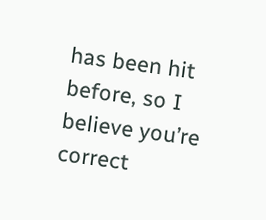has been hit before, so I believe you’re correct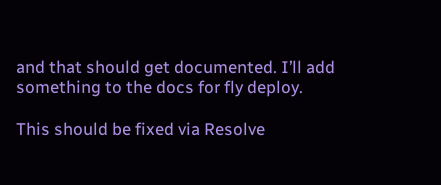and that should get documented. I’ll add something to the docs for fly deploy.

This should be fixed via Resolve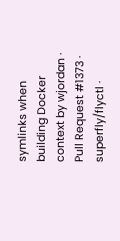symlinks when building Docker context by wjordan · Pull Request #1373 · superfly/flyctl ·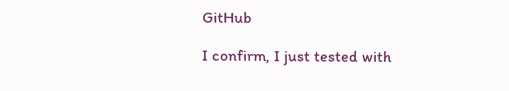GitHub

I confirm, I just tested with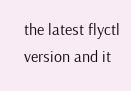the latest flyctl version and it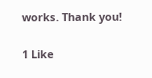works. Thank you!

1 Like